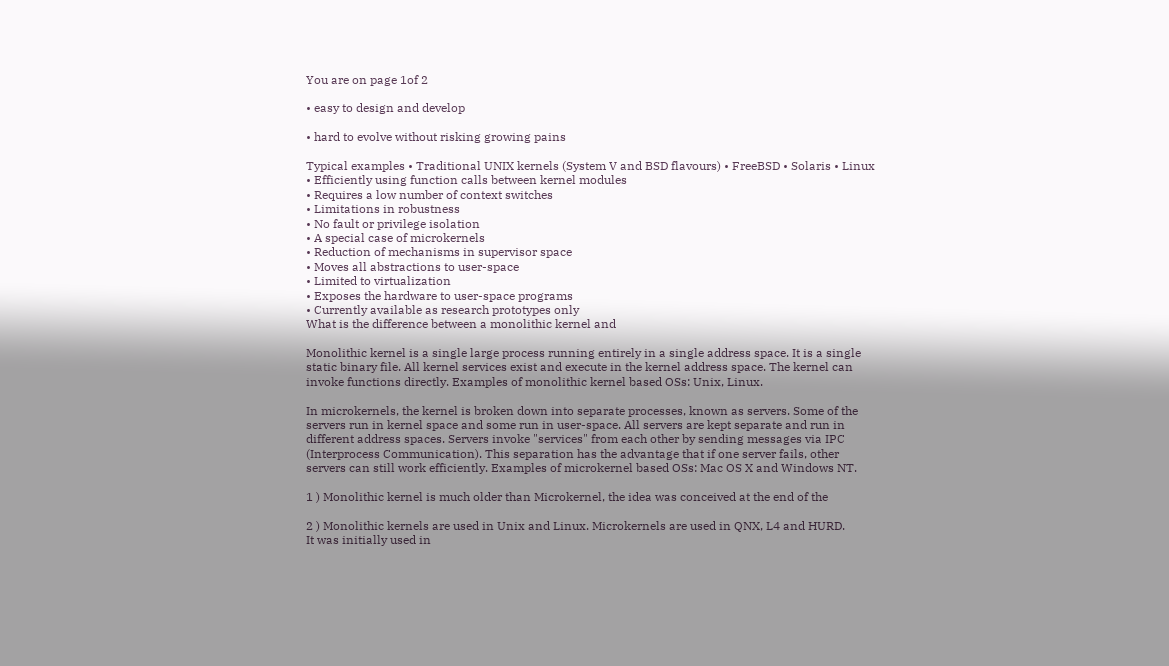You are on page 1of 2

• easy to design and develop

• hard to evolve without risking growing pains

Typical examples • Traditional UNIX kernels (System V and BSD flavours) • FreeBSD • Solaris • Linux
• Efficiently using function calls between kernel modules
• Requires a low number of context switches
• Limitations in robustness
• No fault or privilege isolation
• A special case of microkernels
• Reduction of mechanisms in supervisor space
• Moves all abstractions to user-space
• Limited to virtualization
• Exposes the hardware to user-space programs
• Currently available as research prototypes only
What is the difference between a monolithic kernel and

Monolithic kernel is a single large process running entirely in a single address space. It is a single
static binary file. All kernel services exist and execute in the kernel address space. The kernel can
invoke functions directly. Examples of monolithic kernel based OSs: Unix, Linux.

In microkernels, the kernel is broken down into separate processes, known as servers. Some of the
servers run in kernel space and some run in user-space. All servers are kept separate and run in
different address spaces. Servers invoke "services" from each other by sending messages via IPC
(Interprocess Communication). This separation has the advantage that if one server fails, other
servers can still work efficiently. Examples of microkernel based OSs: Mac OS X and Windows NT.

1 ) Monolithic kernel is much older than Microkernel, the idea was conceived at the end of the

2 ) Monolithic kernels are used in Unix and Linux. Microkernels are used in QNX, L4 and HURD.
It was initially used in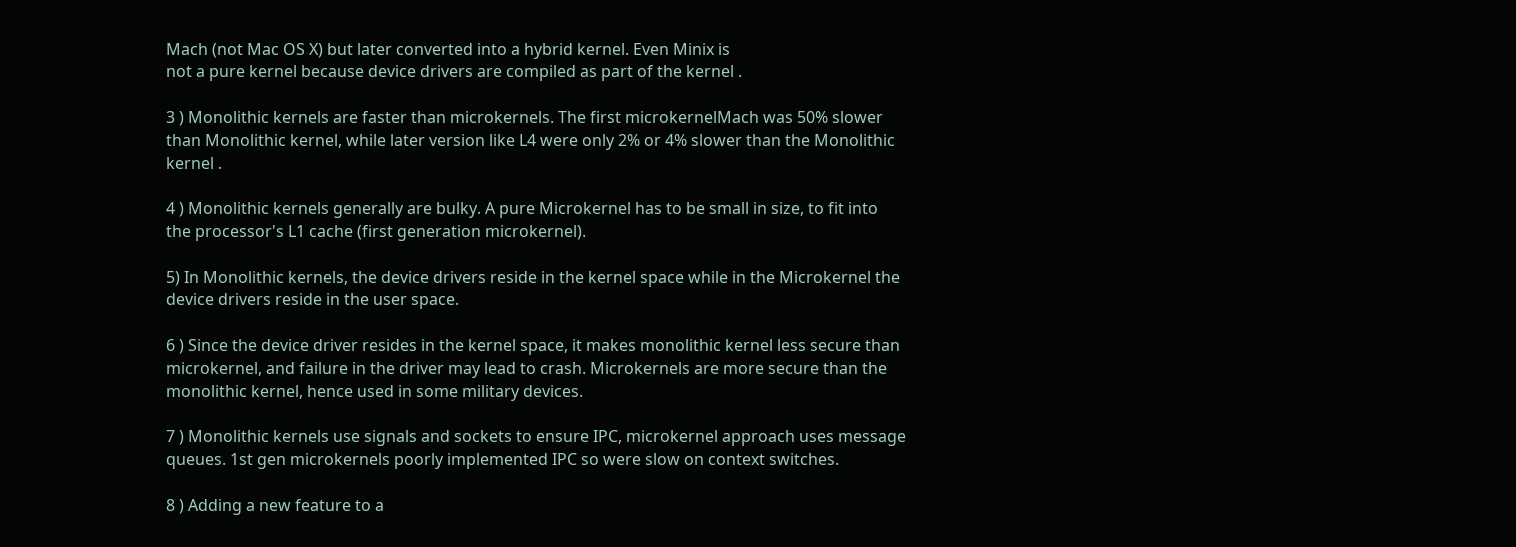Mach (not Mac OS X) but later converted into a hybrid kernel. Even Minix is
not a pure kernel because device drivers are compiled as part of the kernel .

3 ) Monolithic kernels are faster than microkernels. The first microkernelMach was 50% slower
than Monolithic kernel, while later version like L4 were only 2% or 4% slower than the Monolithic
kernel .

4 ) Monolithic kernels generally are bulky. A pure Microkernel has to be small in size, to fit into
the processor's L1 cache (first generation microkernel).

5) In Monolithic kernels, the device drivers reside in the kernel space while in the Microkernel the
device drivers reside in the user space.

6 ) Since the device driver resides in the kernel space, it makes monolithic kernel less secure than
microkernel, and failure in the driver may lead to crash. Microkernels are more secure than the
monolithic kernel, hence used in some military devices.

7 ) Monolithic kernels use signals and sockets to ensure IPC, microkernel approach uses message
queues. 1st gen microkernels poorly implemented IPC so were slow on context switches.

8 ) Adding a new feature to a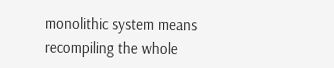monolithic system means recompiling the whole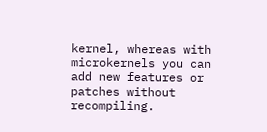kernel, whereas with
microkernels you can add new features or patches without recompiling.